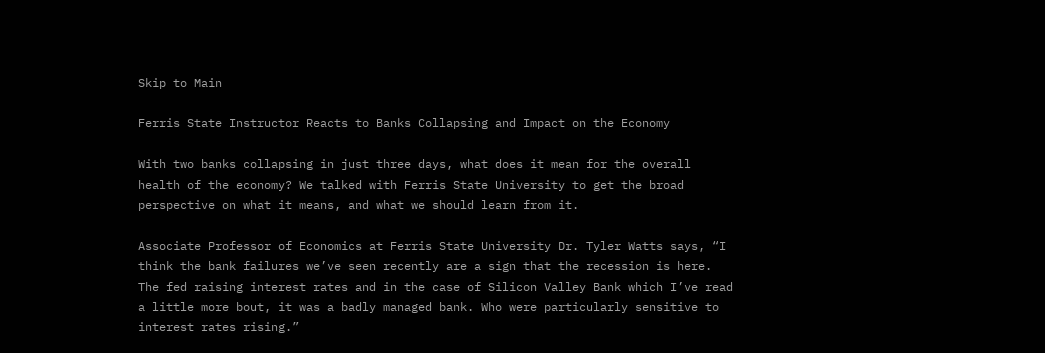Skip to Main

Ferris State Instructor Reacts to Banks Collapsing and Impact on the Economy

With two banks collapsing in just three days, what does it mean for the overall health of the economy? We talked with Ferris State University to get the broad perspective on what it means, and what we should learn from it.

Associate Professor of Economics at Ferris State University Dr. Tyler Watts says, “I think the bank failures we’ve seen recently are a sign that the recession is here. The fed raising interest rates and in the case of Silicon Valley Bank which I’ve read a little more bout, it was a badly managed bank. Who were particularly sensitive to interest rates rising.”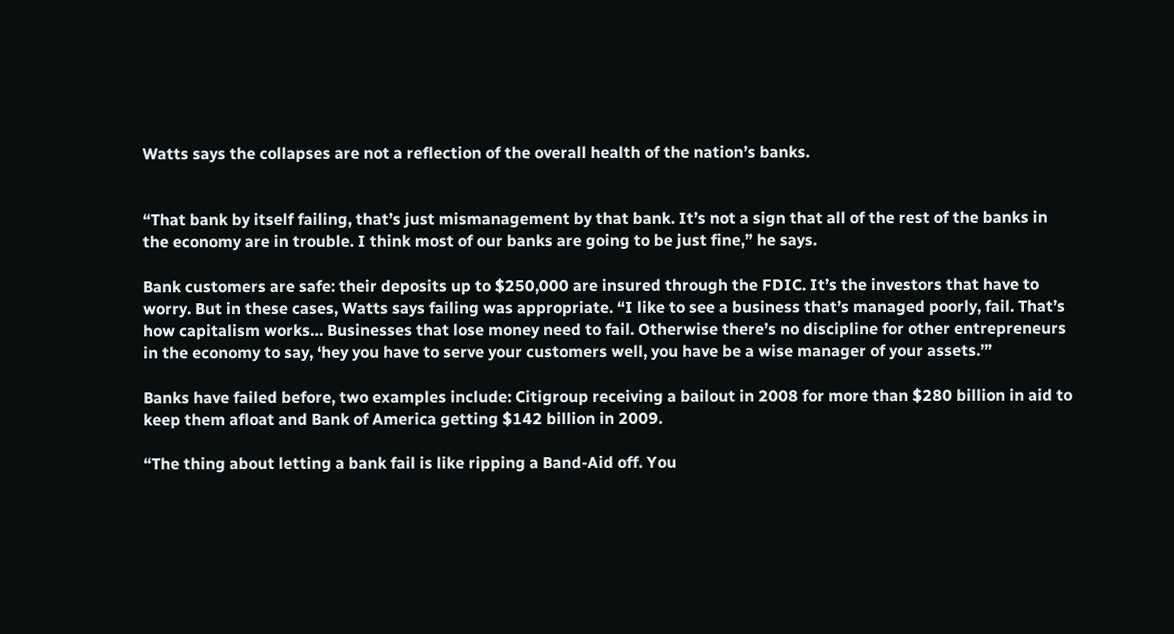Watts says the collapses are not a reflection of the overall health of the nation’s banks.


“That bank by itself failing, that’s just mismanagement by that bank. It’s not a sign that all of the rest of the banks in the economy are in trouble. I think most of our banks are going to be just fine,” he says.

Bank customers are safe: their deposits up to $250,000 are insured through the FDIC. It’s the investors that have to worry. But in these cases, Watts says failing was appropriate. “I like to see a business that’s managed poorly, fail. That’s how capitalism works… Businesses that lose money need to fail. Otherwise there’s no discipline for other entrepreneurs in the economy to say, ‘hey you have to serve your customers well, you have be a wise manager of your assets.’”

Banks have failed before, two examples include: Citigroup receiving a bailout in 2008 for more than $280 billion in aid to keep them afloat and Bank of America getting $142 billion in 2009.

“The thing about letting a bank fail is like ripping a Band-Aid off. You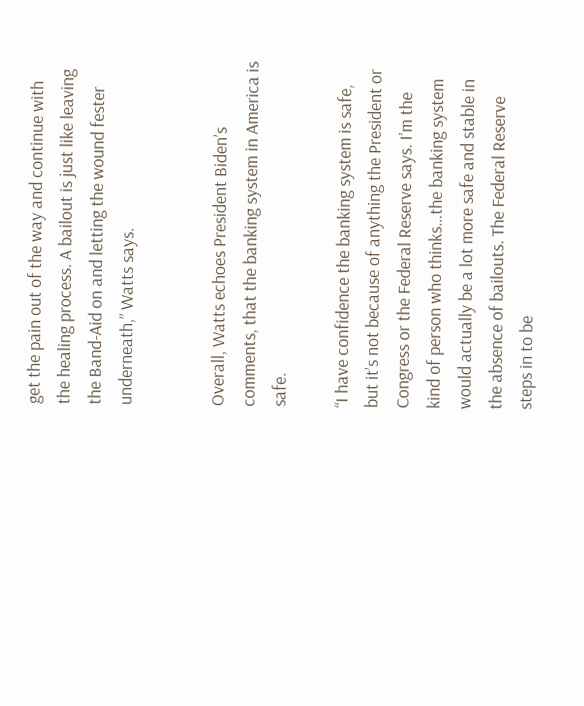get the pain out of the way and continue with the healing process. A bailout is just like leaving the Band-Aid on and letting the wound fester underneath,” Watts says.


Overall, Watts echoes President Biden’s comments, that the banking system in America is safe.

“I have confidence the banking system is safe, but it’s not because of anything the President or Congress or the Federal Reserve says. I’m the kind of person who thinks…the banking system would actually be a lot more safe and stable in the absence of bailouts. The Federal Reserve steps in to be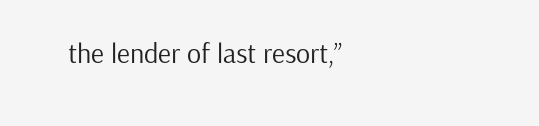the lender of last resort,”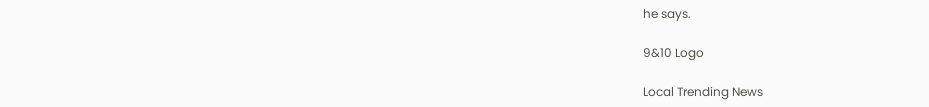he says.

9&10 Logo

Local Trending News